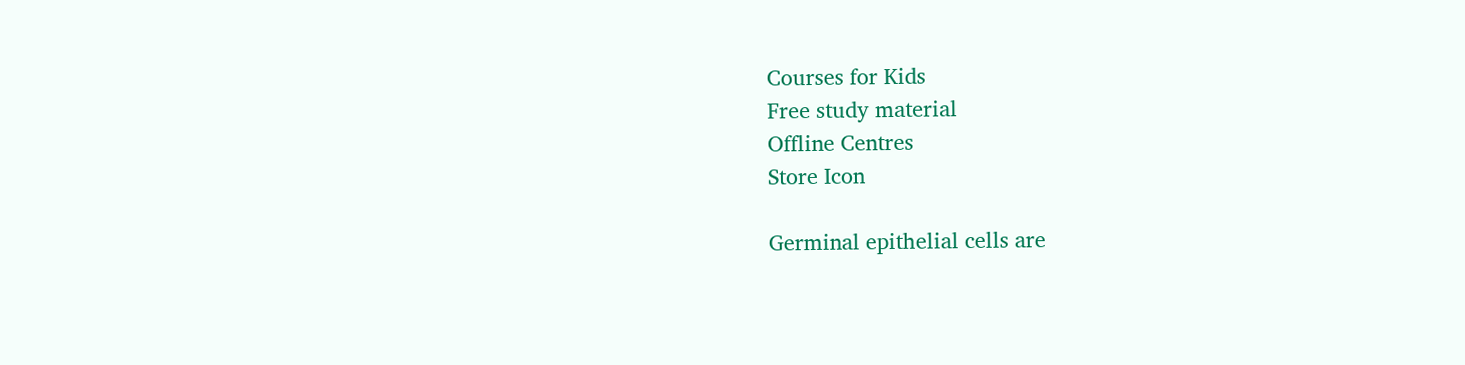Courses for Kids
Free study material
Offline Centres
Store Icon

Germinal epithelial cells are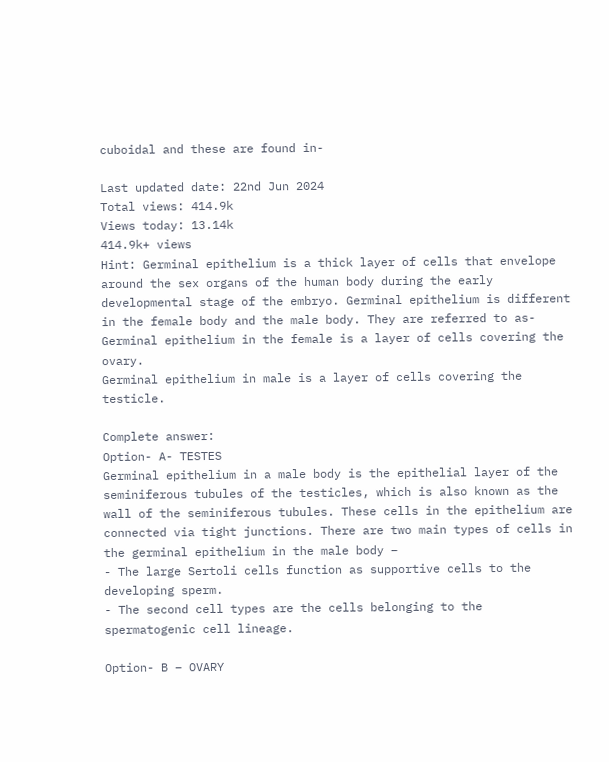cuboidal and these are found in-

Last updated date: 22nd Jun 2024
Total views: 414.9k
Views today: 13.14k
414.9k+ views
Hint: Germinal epithelium is a thick layer of cells that envelope around the sex organs of the human body during the early developmental stage of the embryo. Germinal epithelium is different in the female body and the male body. They are referred to as-
Germinal epithelium in the female is a layer of cells covering the ovary.
Germinal epithelium in male is a layer of cells covering the testicle.

Complete answer:
Option- A- TESTES
Germinal epithelium in a male body is the epithelial layer of the seminiferous tubules of the testicles, which is also known as the wall of the seminiferous tubules. These cells in the epithelium are connected via tight junctions. There are two main types of cells in the germinal epithelium in the male body –
- The large Sertoli cells function as supportive cells to the developing sperm.
- The second cell types are the cells belonging to the spermatogenic cell lineage.

Option- B – OVARY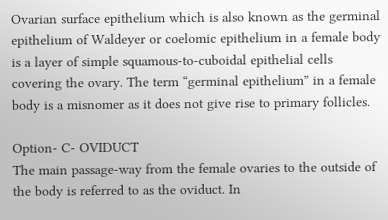Ovarian surface epithelium which is also known as the germinal epithelium of Waldeyer or coelomic epithelium in a female body is a layer of simple squamous-to-cuboidal epithelial cells covering the ovary. The term “germinal epithelium” in a female body is a misnomer as it does not give rise to primary follicles.

Option- C- OVIDUCT
The main passage-way from the female ovaries to the outside of the body is referred to as the oviduct. In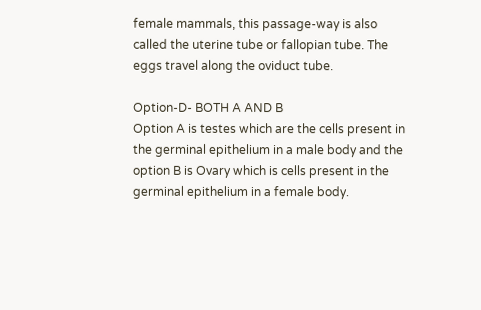female mammals, this passage-way is also called the uterine tube or fallopian tube. The eggs travel along the oviduct tube.

Option-D- BOTH A AND B
Option A is testes which are the cells present in the germinal epithelium in a male body and the option B is Ovary which is cells present in the germinal epithelium in a female body.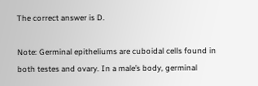The correct answer is D.

Note: Germinal epitheliums are cuboidal cells found in both testes and ovary. In a male’s body, germinal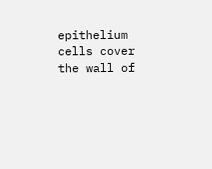epithelium cells cover the wall of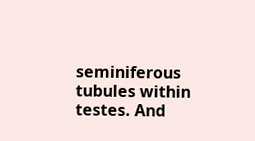seminiferous tubules within testes. And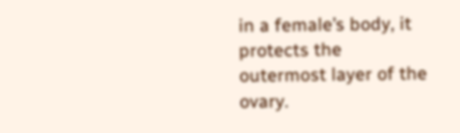in a female’s body, it protects the outermost layer of the ovary.